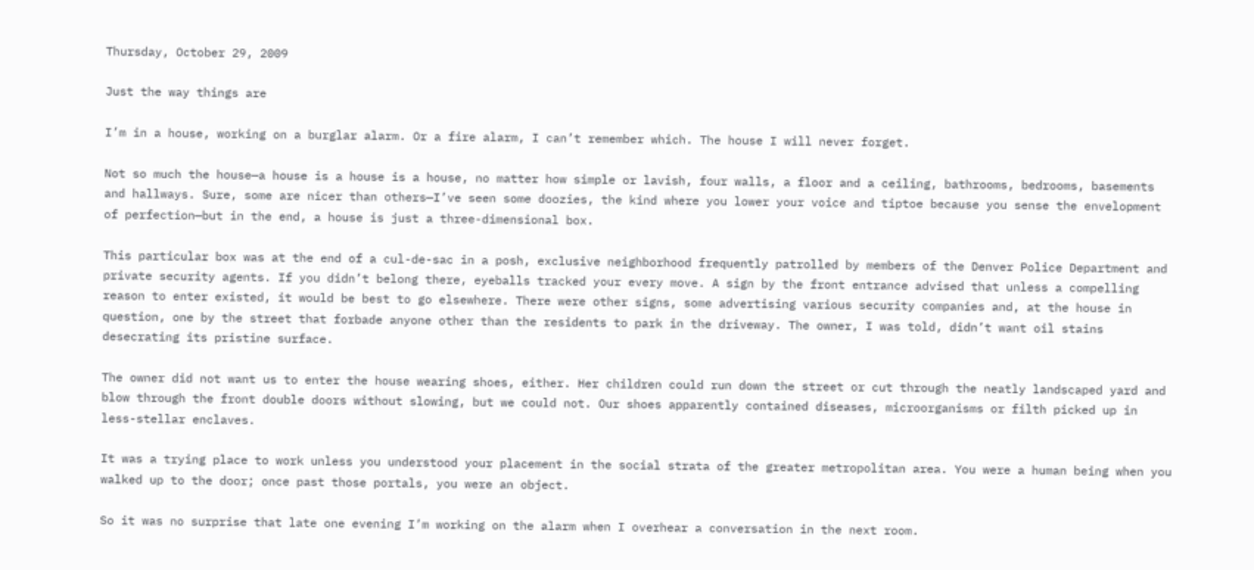Thursday, October 29, 2009

Just the way things are

I’m in a house, working on a burglar alarm. Or a fire alarm, I can’t remember which. The house I will never forget.

Not so much the house—a house is a house is a house, no matter how simple or lavish, four walls, a floor and a ceiling, bathrooms, bedrooms, basements and hallways. Sure, some are nicer than others—I’ve seen some doozies, the kind where you lower your voice and tiptoe because you sense the envelopment of perfection—but in the end, a house is just a three-dimensional box.

This particular box was at the end of a cul-de-sac in a posh, exclusive neighborhood frequently patrolled by members of the Denver Police Department and private security agents. If you didn’t belong there, eyeballs tracked your every move. A sign by the front entrance advised that unless a compelling reason to enter existed, it would be best to go elsewhere. There were other signs, some advertising various security companies and, at the house in question, one by the street that forbade anyone other than the residents to park in the driveway. The owner, I was told, didn’t want oil stains desecrating its pristine surface.

The owner did not want us to enter the house wearing shoes, either. Her children could run down the street or cut through the neatly landscaped yard and blow through the front double doors without slowing, but we could not. Our shoes apparently contained diseases, microorganisms or filth picked up in less-stellar enclaves.

It was a trying place to work unless you understood your placement in the social strata of the greater metropolitan area. You were a human being when you walked up to the door; once past those portals, you were an object.

So it was no surprise that late one evening I’m working on the alarm when I overhear a conversation in the next room.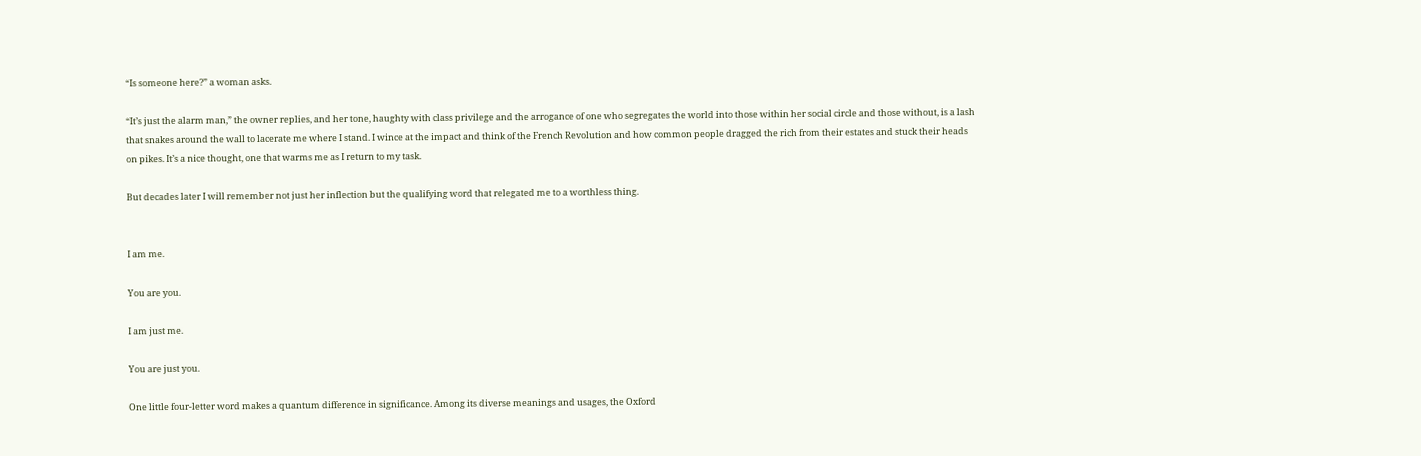“Is someone here?” a woman asks.

“It’s just the alarm man,” the owner replies, and her tone, haughty with class privilege and the arrogance of one who segregates the world into those within her social circle and those without, is a lash that snakes around the wall to lacerate me where I stand. I wince at the impact and think of the French Revolution and how common people dragged the rich from their estates and stuck their heads on pikes. It’s a nice thought, one that warms me as I return to my task.

But decades later I will remember not just her inflection but the qualifying word that relegated me to a worthless thing.


I am me.

You are you.

I am just me.

You are just you.

One little four-letter word makes a quantum difference in significance. Among its diverse meanings and usages, the Oxford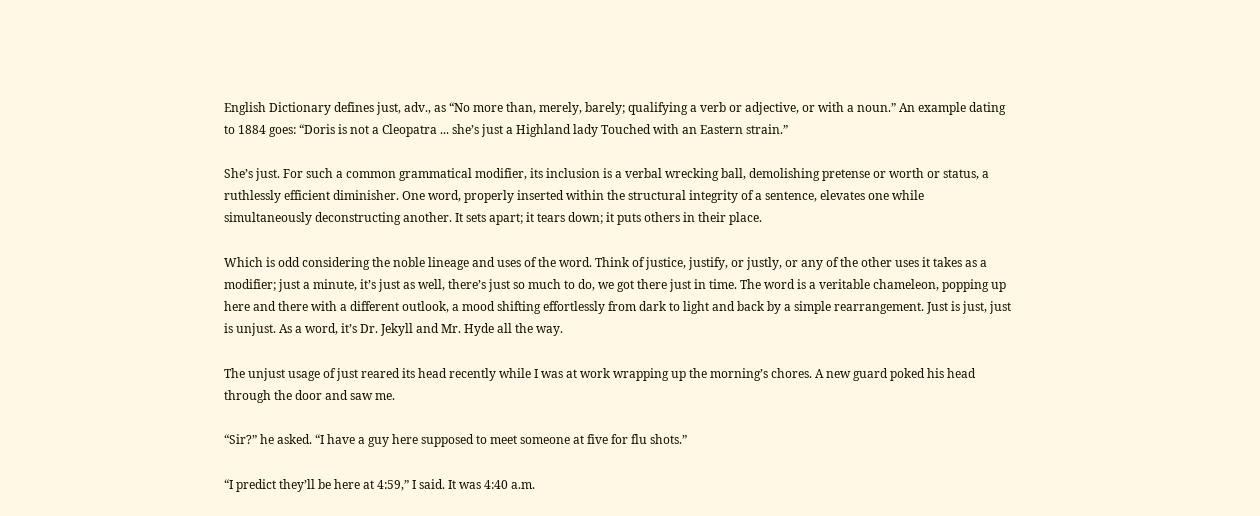English Dictionary defines just, adv., as “No more than, merely, barely; qualifying a verb or adjective, or with a noun.” An example dating to 1884 goes: “Doris is not a Cleopatra ... she’s just a Highland lady Touched with an Eastern strain.”

She’s just. For such a common grammatical modifier, its inclusion is a verbal wrecking ball, demolishing pretense or worth or status, a ruthlessly efficient diminisher. One word, properly inserted within the structural integrity of a sentence, elevates one while simultaneously deconstructing another. It sets apart; it tears down; it puts others in their place.

Which is odd considering the noble lineage and uses of the word. Think of justice, justify, or justly, or any of the other uses it takes as a modifier; just a minute, it’s just as well, there’s just so much to do, we got there just in time. The word is a veritable chameleon, popping up here and there with a different outlook, a mood shifting effortlessly from dark to light and back by a simple rearrangement. Just is just, just is unjust. As a word, it’s Dr. Jekyll and Mr. Hyde all the way.

The unjust usage of just reared its head recently while I was at work wrapping up the morning’s chores. A new guard poked his head through the door and saw me.

“Sir?” he asked. “I have a guy here supposed to meet someone at five for flu shots.”

“I predict they’ll be here at 4:59,” I said. It was 4:40 a.m.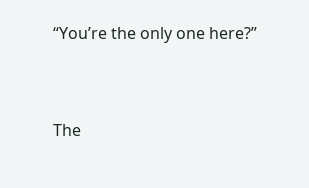“You’re the only one here?”


The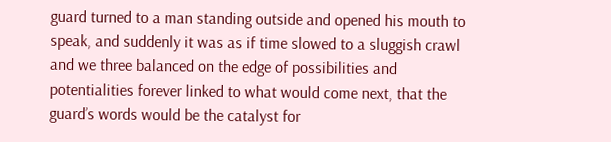guard turned to a man standing outside and opened his mouth to speak, and suddenly it was as if time slowed to a sluggish crawl and we three balanced on the edge of possibilities and potentialities forever linked to what would come next, that the guard’s words would be the catalyst for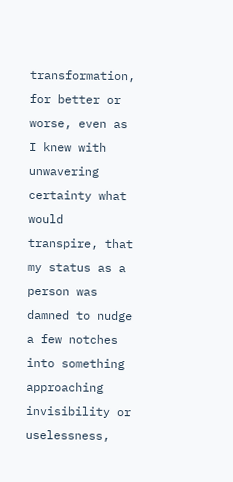transformation, for better or worse, even as I knew with unwavering certainty what would transpire, that my status as a person was damned to nudge a few notches into something approaching invisibility or uselessness,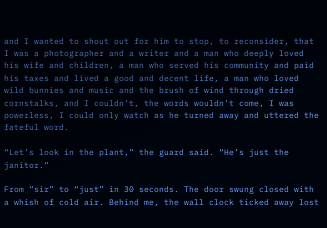and I wanted to shout out for him to stop, to reconsider, that I was a photographer and a writer and a man who deeply loved his wife and children, a man who served his community and paid his taxes and lived a good and decent life, a man who loved wild bunnies and music and the brush of wind through dried cornstalks, and I couldn’t, the words wouldn’t come, I was powerless, I could only watch as he turned away and uttered the fateful word.

“Let’s look in the plant,” the guard said. “He’s just the janitor.”

From “sir” to “just” in 30 seconds. The door swung closed with a whish of cold air. Behind me, the wall clock ticked away lost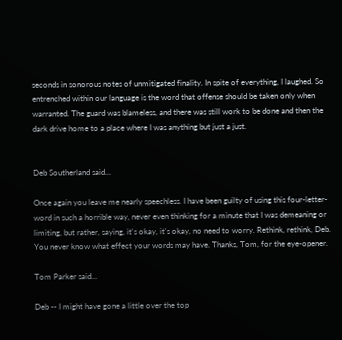seconds in sonorous notes of unmitigated finality. In spite of everything, I laughed. So entrenched within our language is the word that offense should be taken only when warranted. The guard was blameless, and there was still work to be done and then the dark drive home to a place where I was anything but just a just.


Deb Southerland said...

Once again you leave me nearly speechless. I have been guilty of using this four-letter-word in such a horrible way, never even thinking for a minute that I was demeaning or limiting, but rather, saying, it's okay, it's okay, no need to worry. Rethink, rethink, Deb. You never know what effect your words may have. Thanks, Tom, for the eye-opener.

Tom Parker said...

Deb -- I might have gone a little over the top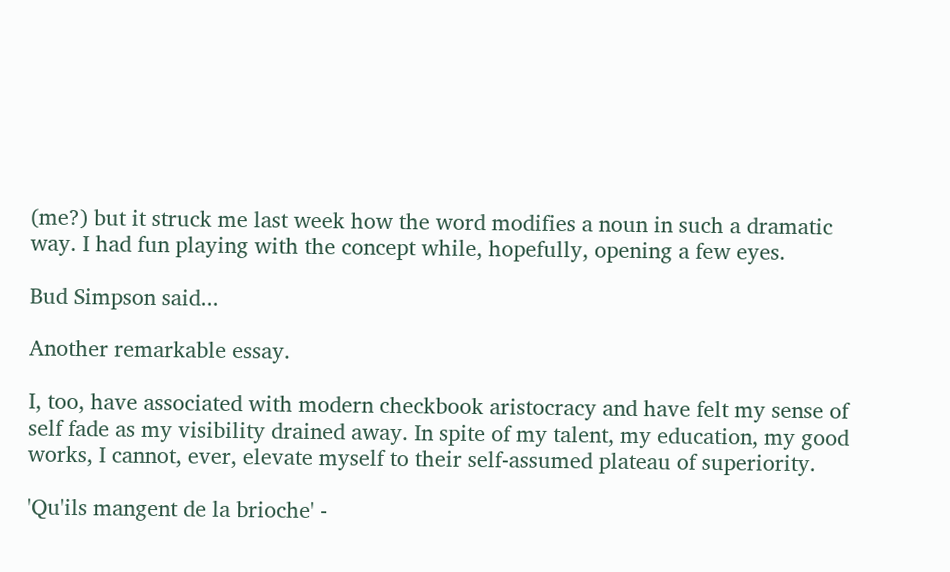(me?) but it struck me last week how the word modifies a noun in such a dramatic way. I had fun playing with the concept while, hopefully, opening a few eyes.

Bud Simpson said...

Another remarkable essay.

I, too, have associated with modern checkbook aristocracy and have felt my sense of self fade as my visibility drained away. In spite of my talent, my education, my good works, I cannot, ever, elevate myself to their self-assumed plateau of superiority.

'Qu'ils mangent de la brioche' -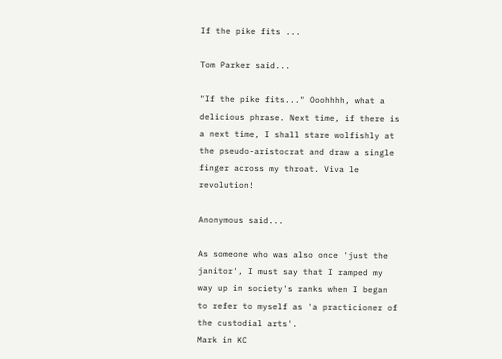If the pike fits ...

Tom Parker said...

"If the pike fits..." Ooohhhh, what a delicious phrase. Next time, if there is a next time, I shall stare wolfishly at the pseudo-aristocrat and draw a single finger across my throat. Viva le revolution!

Anonymous said...

As someone who was also once 'just the janitor', I must say that I ramped my way up in society's ranks when I began to refer to myself as 'a practicioner of the custodial arts'.
Mark in KC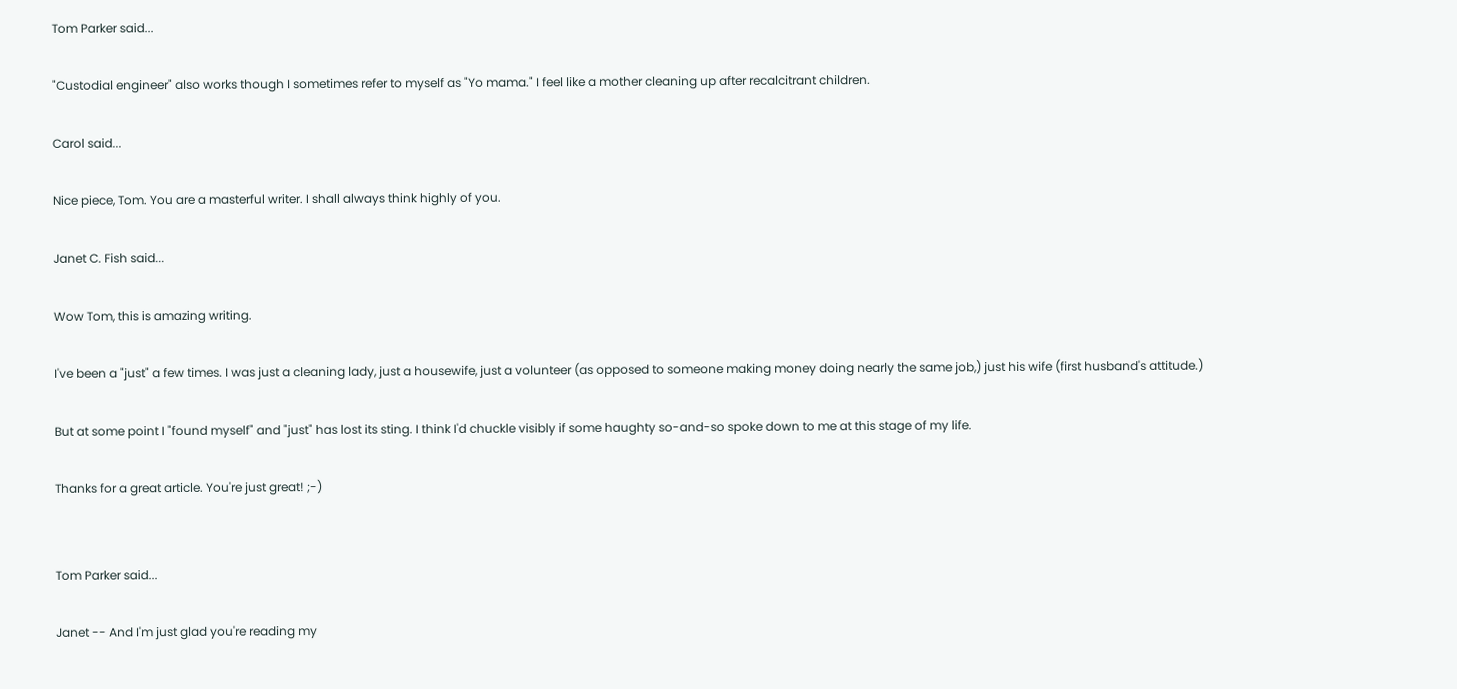Tom Parker said...

"Custodial engineer" also works though I sometimes refer to myself as "Yo mama." I feel like a mother cleaning up after recalcitrant children.

Carol said...

Nice piece, Tom. You are a masterful writer. I shall always think highly of you.

Janet C. Fish said...

Wow Tom, this is amazing writing.

I've been a "just" a few times. I was just a cleaning lady, just a housewife, just a volunteer (as opposed to someone making money doing nearly the same job,) just his wife (first husband's attitude.)

But at some point I "found myself" and "just" has lost its sting. I think I'd chuckle visibly if some haughty so-and-so spoke down to me at this stage of my life.

Thanks for a great article. You're just great! ;-)


Tom Parker said...

Janet -- And I'm just glad you're reading my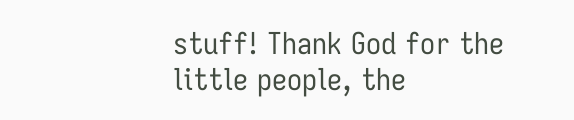stuff! Thank God for the little people, the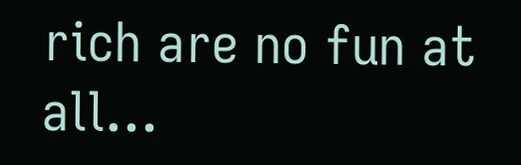rich are no fun at all...